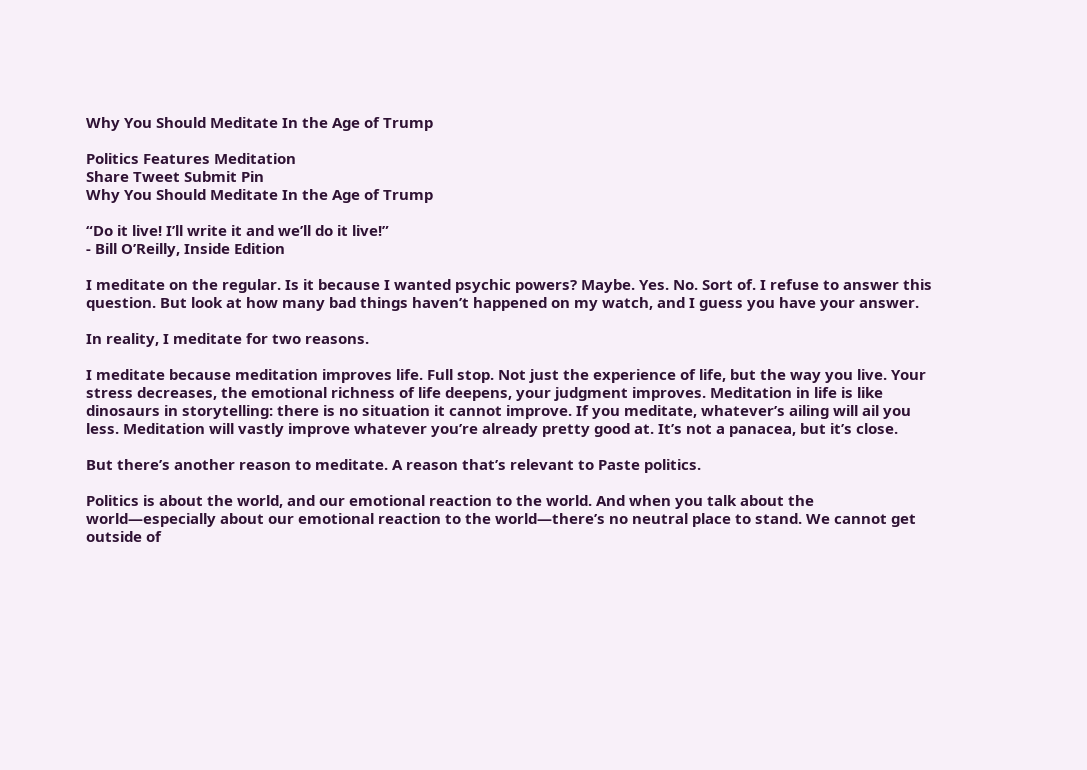Why You Should Meditate In the Age of Trump

Politics Features Meditation
Share Tweet Submit Pin
Why You Should Meditate In the Age of Trump

“Do it live! I’ll write it and we’ll do it live!”
- Bill O’Reilly, Inside Edition

I meditate on the regular. Is it because I wanted psychic powers? Maybe. Yes. No. Sort of. I refuse to answer this question. But look at how many bad things haven’t happened on my watch, and I guess you have your answer.

In reality, I meditate for two reasons.

I meditate because meditation improves life. Full stop. Not just the experience of life, but the way you live. Your stress decreases, the emotional richness of life deepens, your judgment improves. Meditation in life is like dinosaurs in storytelling: there is no situation it cannot improve. If you meditate, whatever’s ailing will ail you less. Meditation will vastly improve whatever you’re already pretty good at. It’s not a panacea, but it’s close.

But there’s another reason to meditate. A reason that’s relevant to Paste politics.

Politics is about the world, and our emotional reaction to the world. And when you talk about the world—especially about our emotional reaction to the world—there’s no neutral place to stand. We cannot get outside of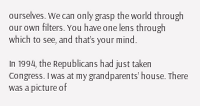ourselves. We can only grasp the world through our own filters. You have one lens through which to see, and that’s your mind.

In 1994, the Republicans had just taken Congress. I was at my grandparents’ house. There was a picture of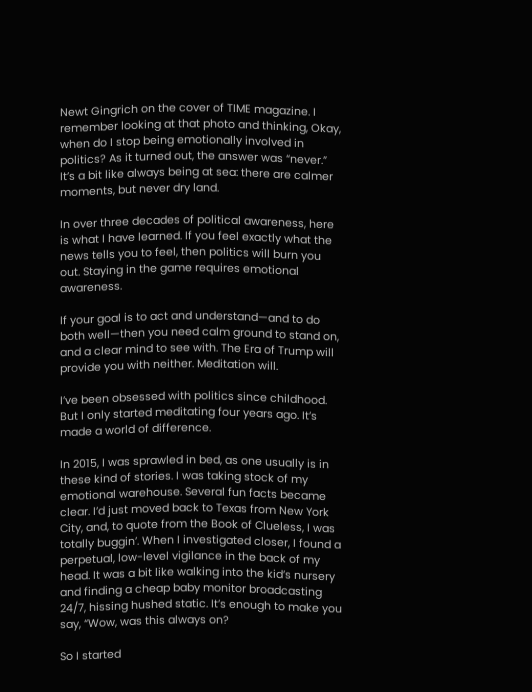Newt Gingrich on the cover of TIME magazine. I remember looking at that photo and thinking, Okay, when do I stop being emotionally involved in politics? As it turned out, the answer was “never.” It’s a bit like always being at sea: there are calmer moments, but never dry land.

In over three decades of political awareness, here is what I have learned. If you feel exactly what the news tells you to feel, then politics will burn you out. Staying in the game requires emotional awareness.

If your goal is to act and understand—and to do both well—then you need calm ground to stand on, and a clear mind to see with. The Era of Trump will provide you with neither. Meditation will.

I’ve been obsessed with politics since childhood. But I only started meditating four years ago. It’s made a world of difference.

In 2015, I was sprawled in bed, as one usually is in these kind of stories. I was taking stock of my emotional warehouse. Several fun facts became clear. I’d just moved back to Texas from New York City, and, to quote from the Book of Clueless, I was totally buggin’. When I investigated closer, I found a perpetual, low-level vigilance in the back of my head. It was a bit like walking into the kid’s nursery and finding a cheap baby monitor broadcasting 24/7, hissing hushed static. It’s enough to make you say, “Wow, was this always on?

So I started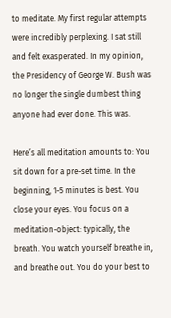to meditate. My first regular attempts were incredibly perplexing. I sat still and felt exasperated. In my opinion, the Presidency of George W. Bush was no longer the single dumbest thing anyone had ever done. This was.

Here’s all meditation amounts to: You sit down for a pre-set time. In the beginning, 1-5 minutes is best. You close your eyes. You focus on a meditation-object: typically, the breath. You watch yourself breathe in, and breathe out. You do your best to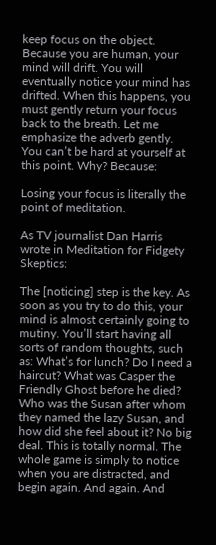keep focus on the object. Because you are human, your mind will drift. You will eventually notice your mind has drifted. When this happens, you must gently return your focus back to the breath. Let me emphasize the adverb gently. You can’t be hard at yourself at this point. Why? Because:

Losing your focus is literally the point of meditation.

As TV journalist Dan Harris wrote in Meditation for Fidgety Skeptics:

The [noticing] step is the key. As soon as you try to do this, your mind is almost certainly going to mutiny. You’ll start having all sorts of random thoughts, such as: What’s for lunch? Do I need a haircut? What was Casper the Friendly Ghost before he died? Who was the Susan after whom they named the lazy Susan, and how did she feel about it? No big deal. This is totally normal. The whole game is simply to notice when you are distracted, and begin again. And again. And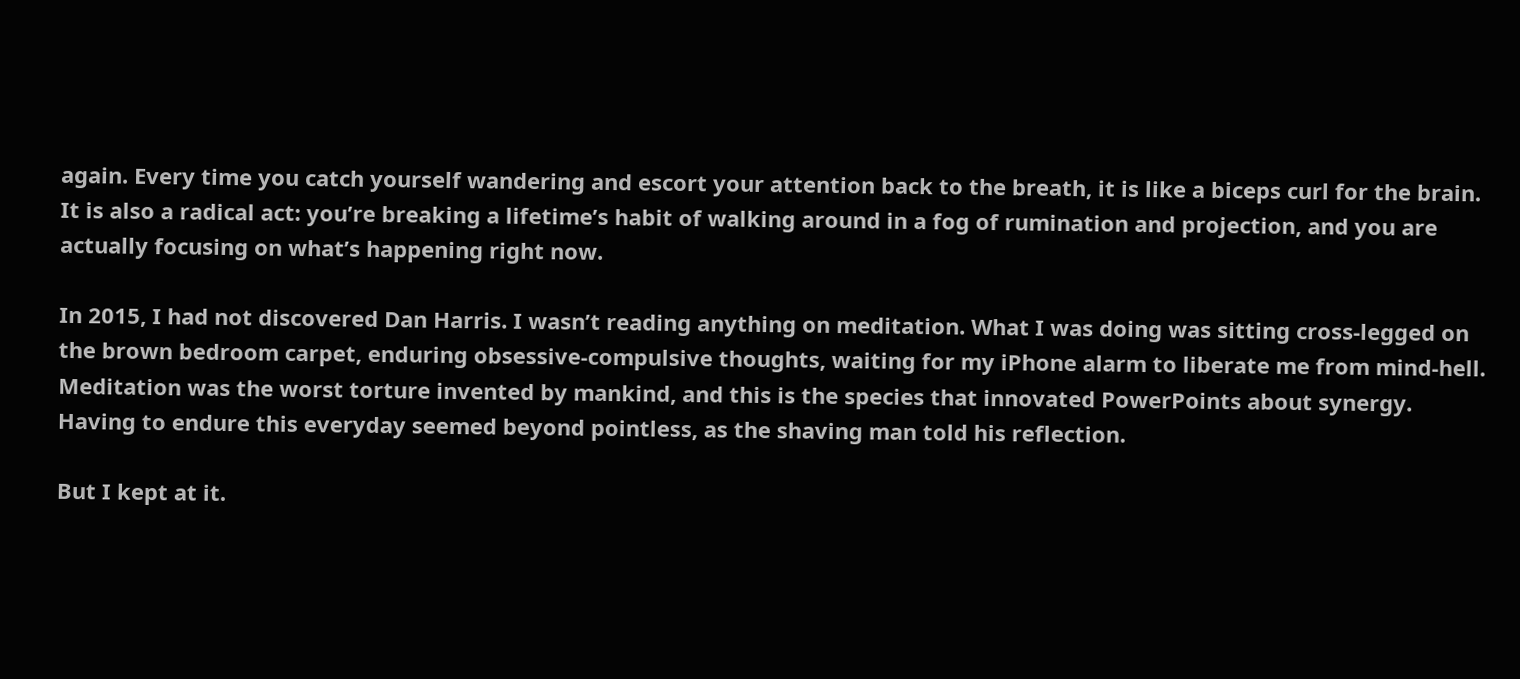again. Every time you catch yourself wandering and escort your attention back to the breath, it is like a biceps curl for the brain. It is also a radical act: you’re breaking a lifetime’s habit of walking around in a fog of rumination and projection, and you are actually focusing on what’s happening right now.

In 2015, I had not discovered Dan Harris. I wasn’t reading anything on meditation. What I was doing was sitting cross-legged on the brown bedroom carpet, enduring obsessive-compulsive thoughts, waiting for my iPhone alarm to liberate me from mind-hell. Meditation was the worst torture invented by mankind, and this is the species that innovated PowerPoints about synergy. Having to endure this everyday seemed beyond pointless, as the shaving man told his reflection.

But I kept at it.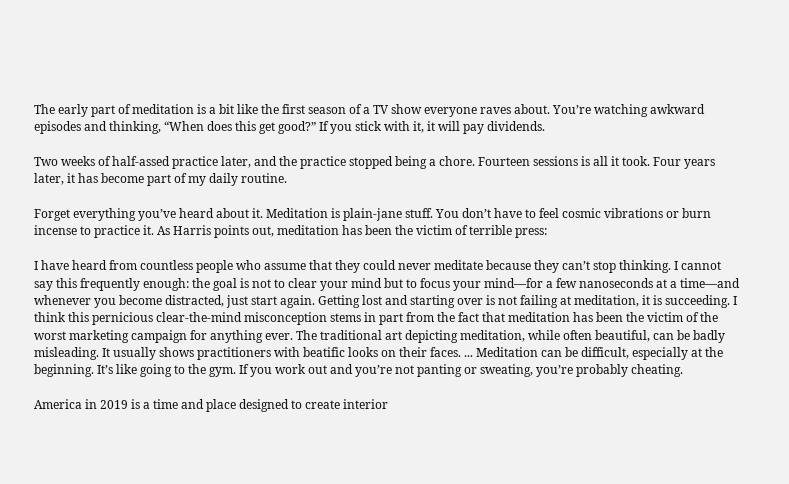The early part of meditation is a bit like the first season of a TV show everyone raves about. You’re watching awkward episodes and thinking, “When does this get good?” If you stick with it, it will pay dividends.

Two weeks of half-assed practice later, and the practice stopped being a chore. Fourteen sessions is all it took. Four years later, it has become part of my daily routine.

Forget everything you’ve heard about it. Meditation is plain-jane stuff. You don’t have to feel cosmic vibrations or burn incense to practice it. As Harris points out, meditation has been the victim of terrible press:

I have heard from countless people who assume that they could never meditate because they can’t stop thinking. I cannot say this frequently enough: the goal is not to clear your mind but to focus your mind—for a few nanoseconds at a time—and whenever you become distracted, just start again. Getting lost and starting over is not failing at meditation, it is succeeding. I think this pernicious clear-the-mind misconception stems in part from the fact that meditation has been the victim of the worst marketing campaign for anything ever. The traditional art depicting meditation, while often beautiful, can be badly misleading. It usually shows practitioners with beatific looks on their faces. ... Meditation can be difficult, especially at the beginning. It’s like going to the gym. If you work out and you’re not panting or sweating, you’re probably cheating.

America in 2019 is a time and place designed to create interior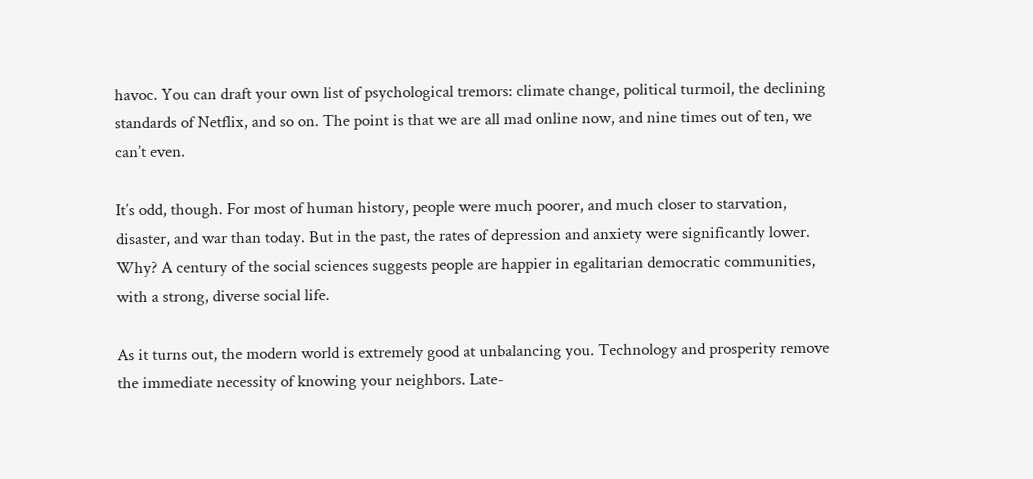havoc. You can draft your own list of psychological tremors: climate change, political turmoil, the declining standards of Netflix, and so on. The point is that we are all mad online now, and nine times out of ten, we can’t even.

It’s odd, though. For most of human history, people were much poorer, and much closer to starvation, disaster, and war than today. But in the past, the rates of depression and anxiety were significantly lower. Why? A century of the social sciences suggests people are happier in egalitarian democratic communities, with a strong, diverse social life.

As it turns out, the modern world is extremely good at unbalancing you. Technology and prosperity remove the immediate necessity of knowing your neighbors. Late-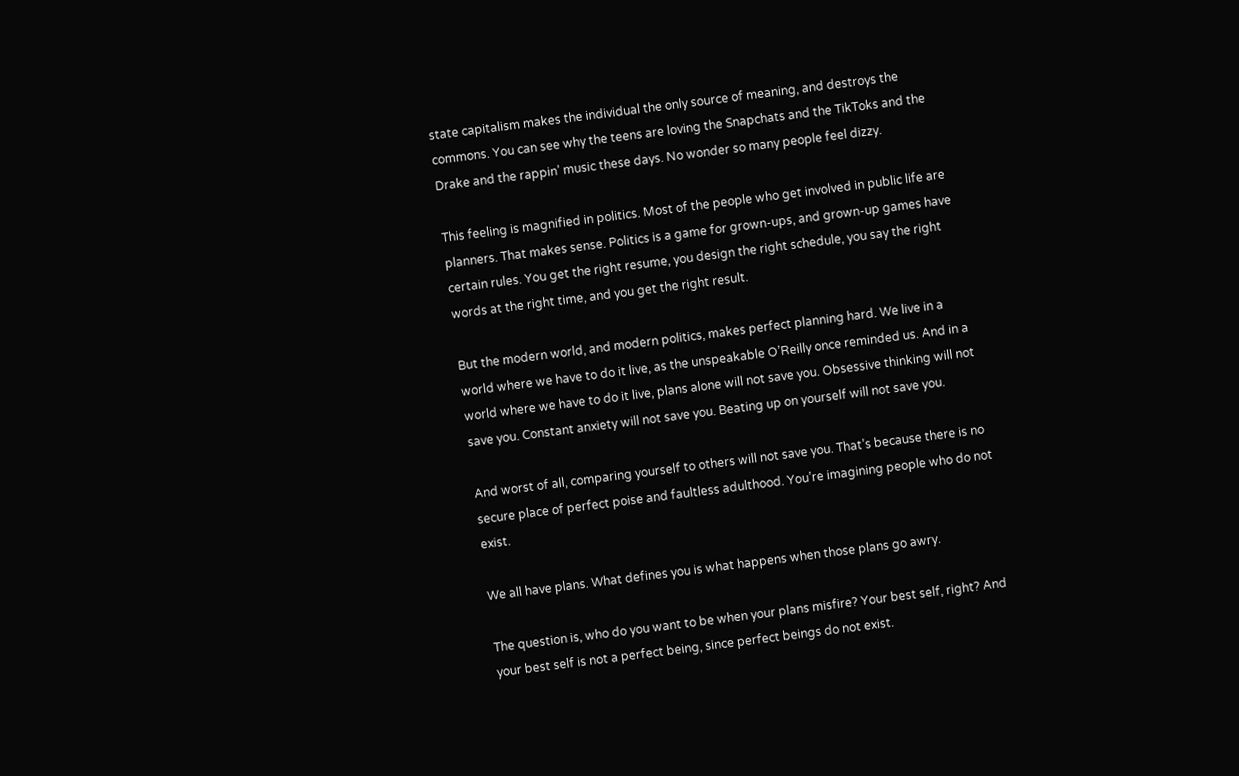state capitalism makes the individual the only source of meaning, and destroys the commons. You can see why the teens are loving the Snapchats and the TikToks and the Drake and the rappin’ music these days. No wonder so many people feel dizzy.

This feeling is magnified in politics. Most of the people who get involved in public life are planners. That makes sense. Politics is a game for grown-ups, and grown-up games have certain rules. You get the right resume, you design the right schedule, you say the right words at the right time, and you get the right result.

But the modern world, and modern politics, makes perfect planning hard. We live in a world where we have to do it live, as the unspeakable O’Reilly once reminded us. And in a world where we have to do it live, plans alone will not save you. Obsessive thinking will not save you. Constant anxiety will not save you. Beating up on yourself will not save you.

And worst of all, comparing yourself to others will not save you. That’s because there is no secure place of perfect poise and faultless adulthood. You’re imagining people who do not exist.

We all have plans. What defines you is what happens when those plans go awry.

The question is, who do you want to be when your plans misfire? Your best self, right? And your best self is not a perfect being, since perfect beings do not exist.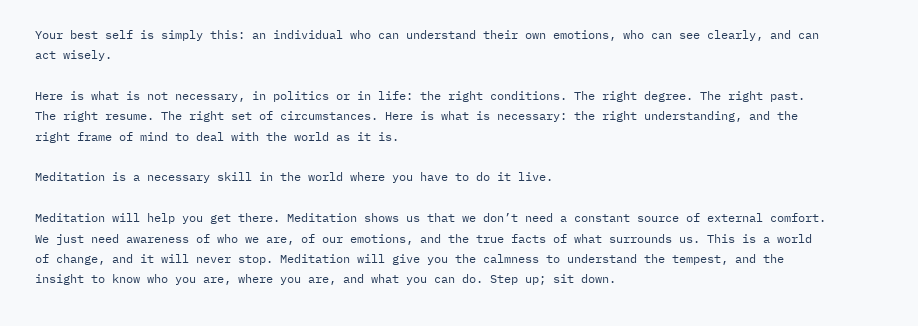Your best self is simply this: an individual who can understand their own emotions, who can see clearly, and can act wisely.

Here is what is not necessary, in politics or in life: the right conditions. The right degree. The right past. The right resume. The right set of circumstances. Here is what is necessary: the right understanding, and the right frame of mind to deal with the world as it is.

Meditation is a necessary skill in the world where you have to do it live.

Meditation will help you get there. Meditation shows us that we don’t need a constant source of external comfort. We just need awareness of who we are, of our emotions, and the true facts of what surrounds us. This is a world of change, and it will never stop. Meditation will give you the calmness to understand the tempest, and the insight to know who you are, where you are, and what you can do. Step up; sit down.